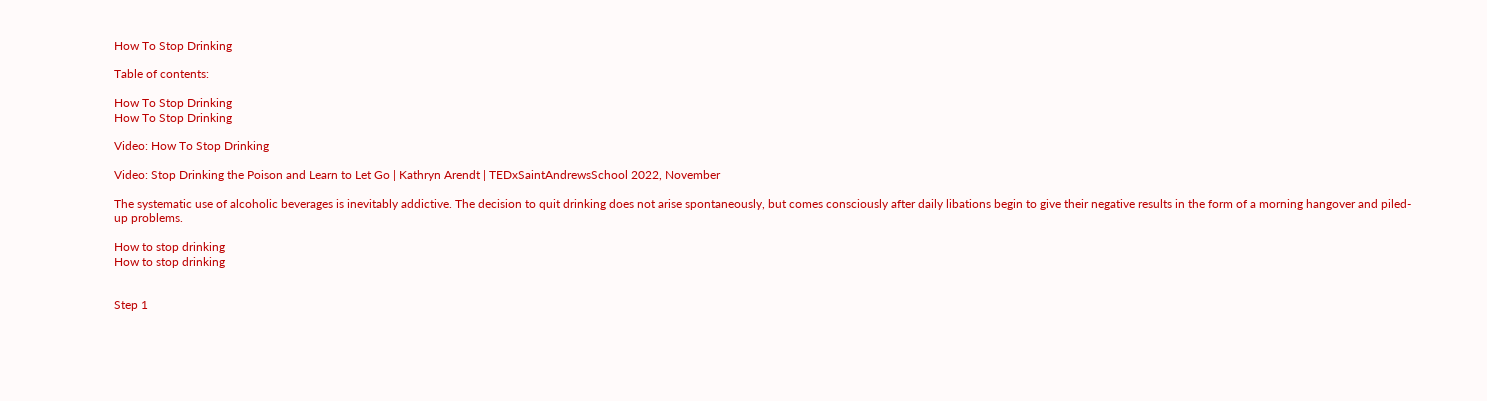How To Stop Drinking

Table of contents:

How To Stop Drinking
How To Stop Drinking

Video: How To Stop Drinking

Video: Stop Drinking the Poison and Learn to Let Go | Kathryn Arendt | TEDxSaintAndrewsSchool 2022, November

The systematic use of alcoholic beverages is inevitably addictive. The decision to quit drinking does not arise spontaneously, but comes consciously after daily libations begin to give their negative results in the form of a morning hangover and piled-up problems.

How to stop drinking
How to stop drinking


Step 1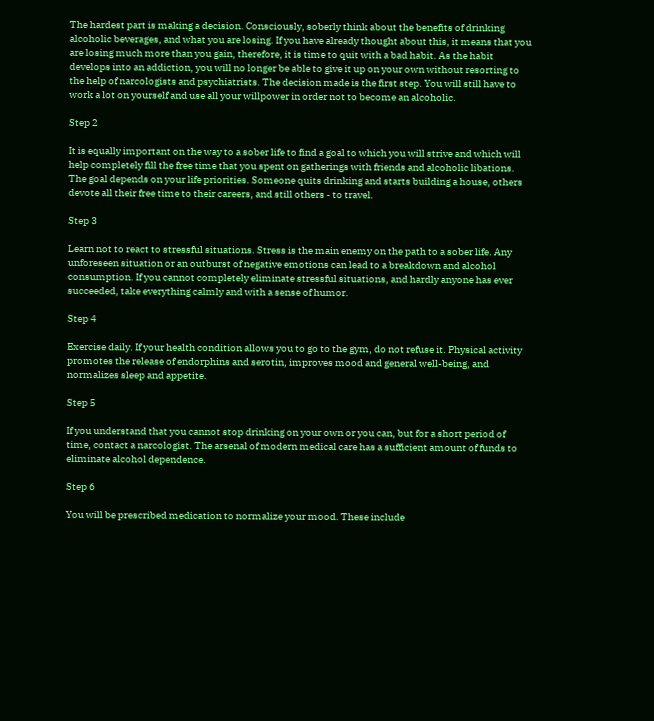The hardest part is making a decision. Consciously, soberly think about the benefits of drinking alcoholic beverages, and what you are losing. If you have already thought about this, it means that you are losing much more than you gain, therefore, it is time to quit with a bad habit. As the habit develops into an addiction, you will no longer be able to give it up on your own without resorting to the help of narcologists and psychiatrists. The decision made is the first step. You will still have to work a lot on yourself and use all your willpower in order not to become an alcoholic.

Step 2

It is equally important on the way to a sober life to find a goal to which you will strive and which will help completely fill the free time that you spent on gatherings with friends and alcoholic libations. The goal depends on your life priorities. Someone quits drinking and starts building a house, others devote all their free time to their careers, and still others - to travel.

Step 3

Learn not to react to stressful situations. Stress is the main enemy on the path to a sober life. Any unforeseen situation or an outburst of negative emotions can lead to a breakdown and alcohol consumption. If you cannot completely eliminate stressful situations, and hardly anyone has ever succeeded, take everything calmly and with a sense of humor.

Step 4

Exercise daily. If your health condition allows you to go to the gym, do not refuse it. Physical activity promotes the release of endorphins and serotin, improves mood and general well-being, and normalizes sleep and appetite.

Step 5

If you understand that you cannot stop drinking on your own or you can, but for a short period of time, contact a narcologist. The arsenal of modern medical care has a sufficient amount of funds to eliminate alcohol dependence.

Step 6

You will be prescribed medication to normalize your mood. These include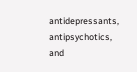antidepressants, antipsychotics, and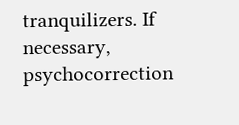tranquilizers. If necessary, psychocorrection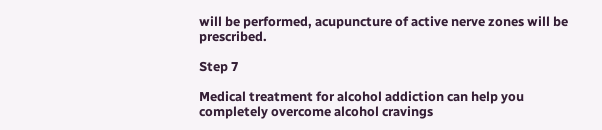will be performed, acupuncture of active nerve zones will be prescribed.

Step 7

Medical treatment for alcohol addiction can help you completely overcome alcohol cravings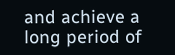and achieve a long period of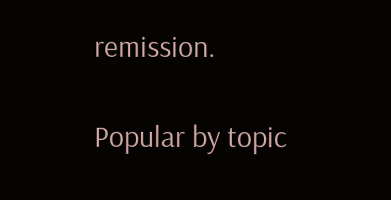remission.

Popular by topic